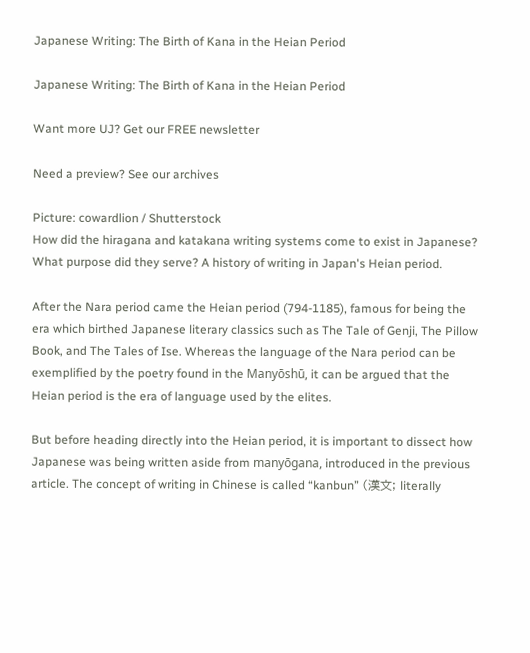Japanese Writing: The Birth of Kana in the Heian Period

Japanese Writing: The Birth of Kana in the Heian Period

Want more UJ? Get our FREE newsletter

Need a preview? See our archives

Picture: cowardlion / Shutterstock
How did the hiragana and katakana writing systems come to exist in Japanese? What purpose did they serve? A history of writing in Japan's Heian period.

After the Nara period came the Heian period (794-1185), famous for being the era which birthed Japanese literary classics such as The Tale of Genji, The Pillow Book, and The Tales of Ise. Whereas the language of the Nara period can be exemplified by the poetry found in the Manyōshū, it can be argued that the Heian period is the era of language used by the elites.

But before heading directly into the Heian period, it is important to dissect how Japanese was being written aside from manyōgana, introduced in the previous article. The concept of writing in Chinese is called “kanbun” (漢文; literally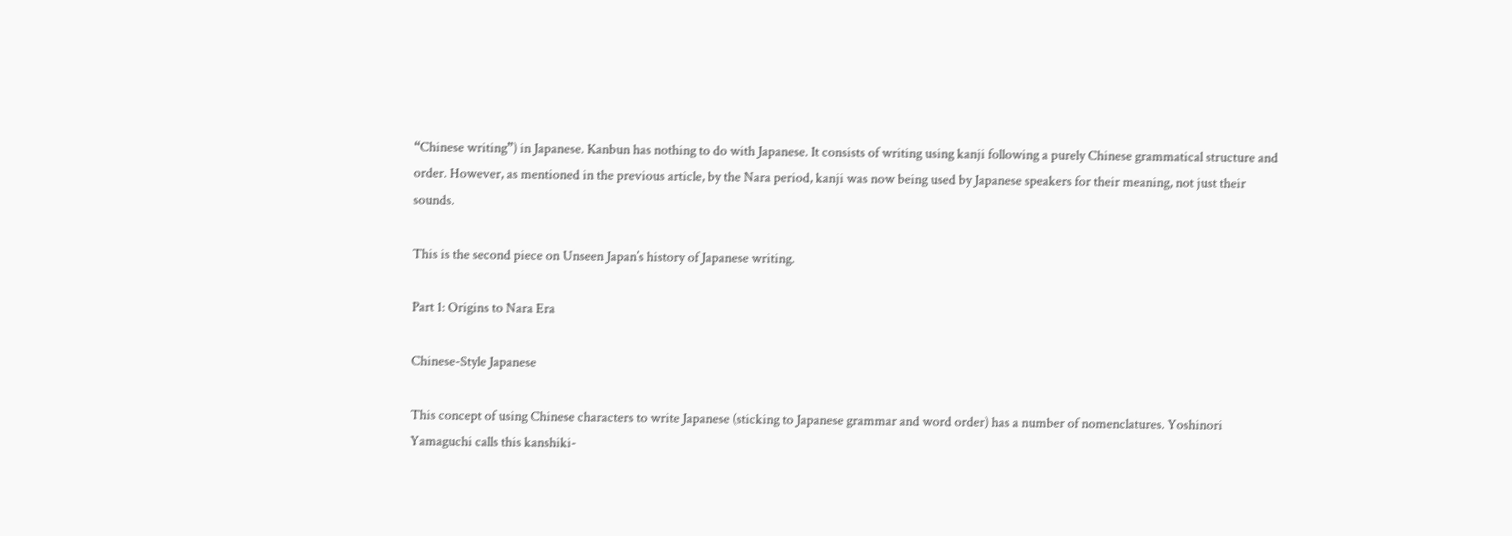“Chinese writing”) in Japanese. Kanbun has nothing to do with Japanese. It consists of writing using kanji following a purely Chinese grammatical structure and order. However, as mentioned in the previous article, by the Nara period, kanji was now being used by Japanese speakers for their meaning, not just their sounds.

This is the second piece on Unseen Japan’s history of Japanese writing.

Part 1: Origins to Nara Era

Chinese-Style Japanese

This concept of using Chinese characters to write Japanese (sticking to Japanese grammar and word order) has a number of nomenclatures. Yoshinori Yamaguchi calls this kanshiki-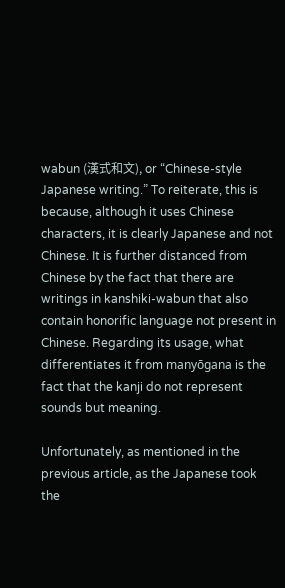wabun (漢式和文), or “Chinese-style Japanese writing.” To reiterate, this is because, although it uses Chinese characters, it is clearly Japanese and not Chinese. It is further distanced from Chinese by the fact that there are writings in kanshiki-wabun that also contain honorific language not present in Chinese. Regarding its usage, what differentiates it from manyōgana is the fact that the kanji do not represent sounds but meaning.

Unfortunately, as mentioned in the previous article, as the Japanese took the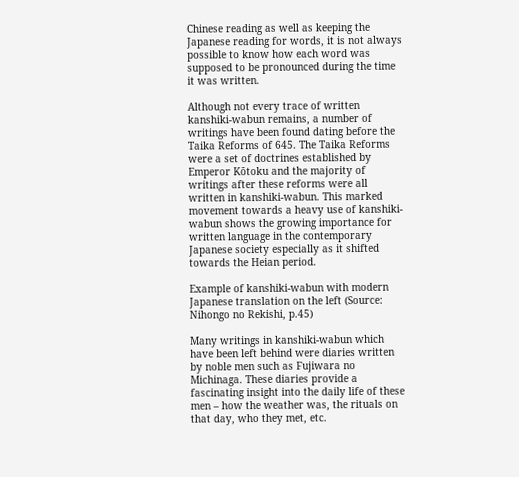Chinese reading as well as keeping the Japanese reading for words, it is not always possible to know how each word was supposed to be pronounced during the time it was written.

Although not every trace of written kanshiki-wabun remains, a number of writings have been found dating before the Taika Reforms of 645. The Taika Reforms were a set of doctrines established by Emperor Kōtoku and the majority of writings after these reforms were all written in kanshiki-wabun. This marked movement towards a heavy use of kanshiki-wabun shows the growing importance for written language in the contemporary Japanese society especially as it shifted towards the Heian period.

Example of kanshiki-wabun with modern Japanese translation on the left (Source: Nihongo no Rekishi, p.45)

Many writings in kanshiki-wabun which have been left behind were diaries written by noble men such as Fujiwara no Michinaga. These diaries provide a fascinating insight into the daily life of these men – how the weather was, the rituals on that day, who they met, etc.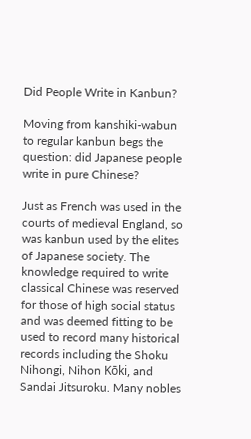Did People Write in Kanbun?

Moving from kanshiki-wabun to regular kanbun begs the question: did Japanese people write in pure Chinese?

Just as French was used in the courts of medieval England, so was kanbun used by the elites of Japanese society. The knowledge required to write classical Chinese was reserved for those of high social status and was deemed fitting to be used to record many historical records including the Shoku Nihongi, Nihon Kōki, and Sandai Jitsuroku. Many nobles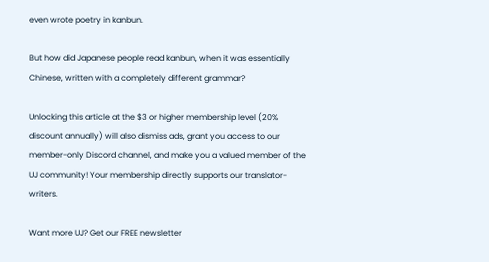even wrote poetry in kanbun.

But how did Japanese people read kanbun, when it was essentially Chinese, written with a completely different grammar?

Unlocking this article at the $3 or higher membership level (20% discount annually) will also dismiss ads, grant you access to our member-only Discord channel, and make you a valued member of the UJ community! Your membership directly supports our translator-writers.

Want more UJ? Get our FREE newsletter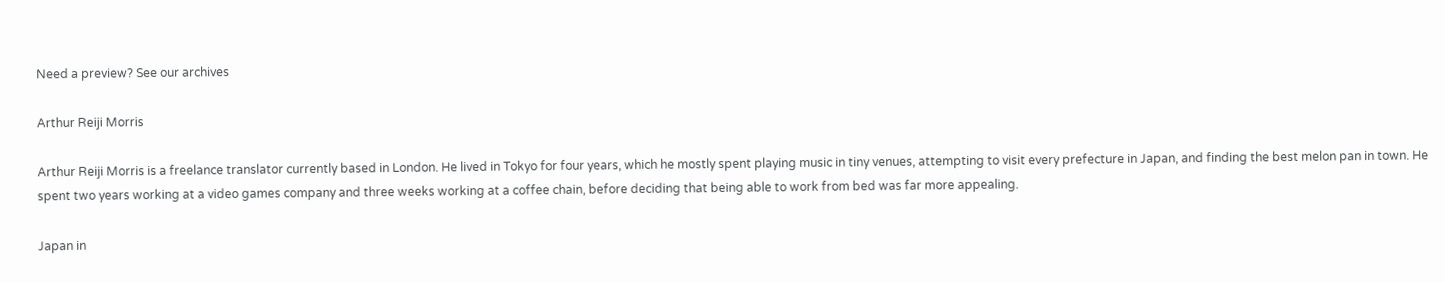Need a preview? See our archives

Arthur Reiji Morris

Arthur Reiji Morris is a freelance translator currently based in London. He lived in Tokyo for four years, which he mostly spent playing music in tiny venues, attempting to visit every prefecture in Japan, and finding the best melon pan in town. He spent two years working at a video games company and three weeks working at a coffee chain, before deciding that being able to work from bed was far more appealing.

Japan in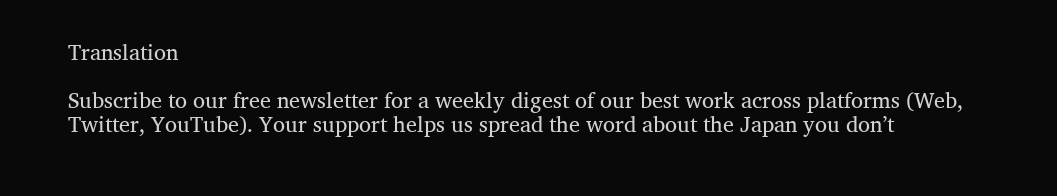Translation

Subscribe to our free newsletter for a weekly digest of our best work across platforms (Web, Twitter, YouTube). Your support helps us spread the word about the Japan you don’t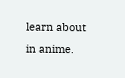learn about in anime.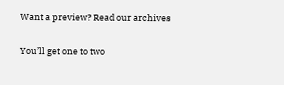Want a preview? Read our archives

You’ll get one to two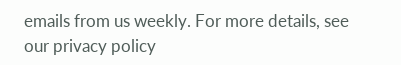emails from us weekly. For more details, see our privacy policy